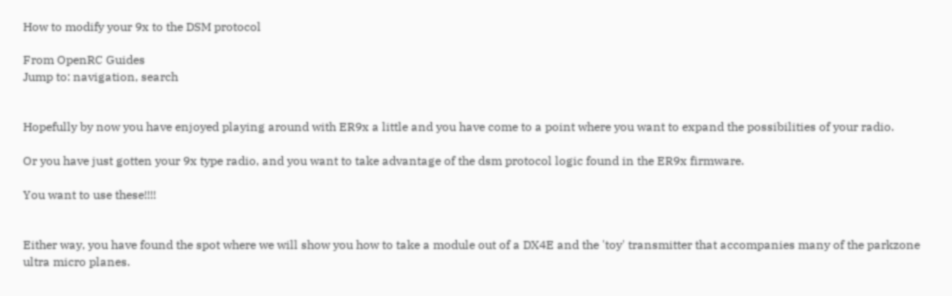How to modify your 9x to the DSM protocol

From OpenRC Guides
Jump to: navigation, search


Hopefully by now you have enjoyed playing around with ER9x a little and you have come to a point where you want to expand the possibilities of your radio.

Or you have just gotten your 9x type radio, and you want to take advantage of the dsm protocol logic found in the ER9x firmware.

You want to use these!!!!


Either way, you have found the spot where we will show you how to take a module out of a DX4E and the 'toy' transmitter that accompanies many of the parkzone ultra micro planes.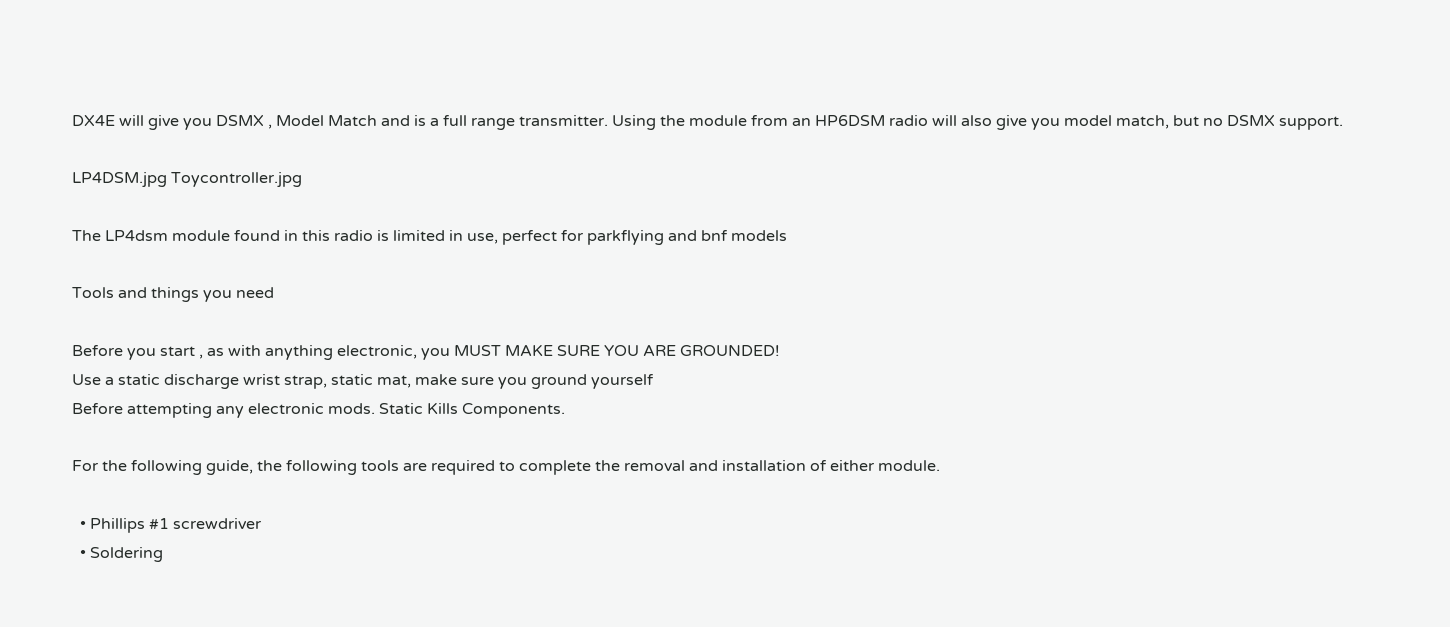DX4E will give you DSMX , Model Match and is a full range transmitter. Using the module from an HP6DSM radio will also give you model match, but no DSMX support.

LP4DSM.jpg Toycontroller.jpg

The LP4dsm module found in this radio is limited in use, perfect for parkflying and bnf models

Tools and things you need

Before you start , as with anything electronic, you MUST MAKE SURE YOU ARE GROUNDED!
Use a static discharge wrist strap, static mat, make sure you ground yourself
Before attempting any electronic mods. Static Kills Components.

For the following guide, the following tools are required to complete the removal and installation of either module.

  • Phillips #1 screwdriver
  • Soldering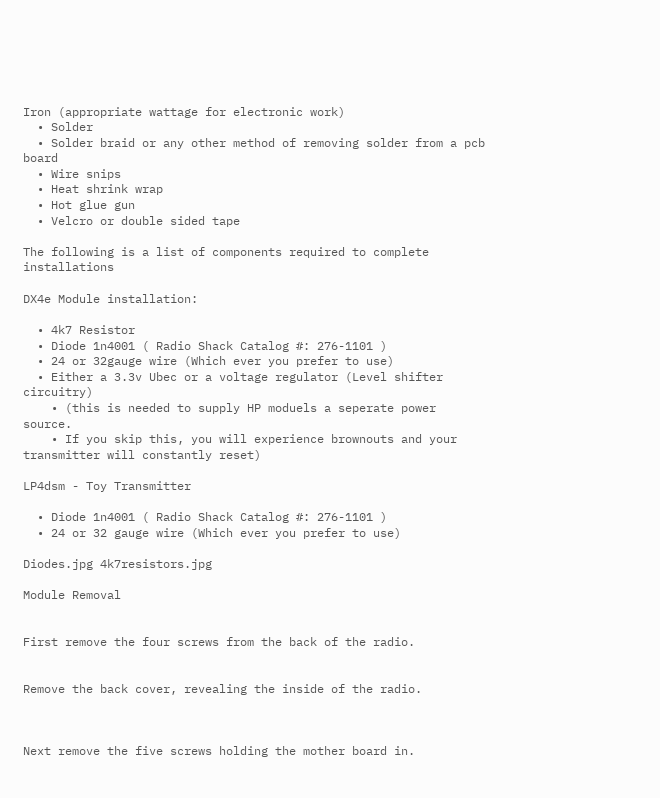Iron (appropriate wattage for electronic work)
  • Solder
  • Solder braid or any other method of removing solder from a pcb board
  • Wire snips
  • Heat shrink wrap
  • Hot glue gun
  • Velcro or double sided tape

The following is a list of components required to complete installations

DX4e Module installation:

  • 4k7 Resistor
  • Diode 1n4001 ( Radio Shack Catalog #: 276-1101 )
  • 24 or 32gauge wire (Which ever you prefer to use)
  • Either a 3.3v Ubec or a voltage regulator (Level shifter circuitry)
    • (this is needed to supply HP moduels a seperate power source.
    • If you skip this, you will experience brownouts and your transmitter will constantly reset)

LP4dsm - Toy Transmitter

  • Diode 1n4001 ( Radio Shack Catalog #: 276-1101 )
  • 24 or 32 gauge wire (Which ever you prefer to use)

Diodes.jpg 4k7resistors.jpg

Module Removal


First remove the four screws from the back of the radio.


Remove the back cover, revealing the inside of the radio.



Next remove the five screws holding the mother board in.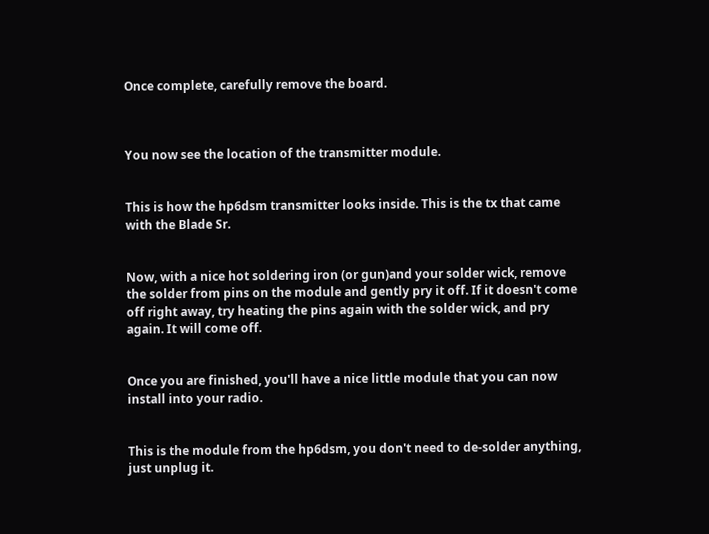Once complete, carefully remove the board.



You now see the location of the transmitter module.


This is how the hp6dsm transmitter looks inside. This is the tx that came with the Blade Sr.


Now, with a nice hot soldering iron (or gun)and your solder wick, remove the solder from pins on the module and gently pry it off. If it doesn't come off right away, try heating the pins again with the solder wick, and pry again. It will come off.


Once you are finished, you'll have a nice little module that you can now install into your radio.


This is the module from the hp6dsm, you don't need to de-solder anything, just unplug it.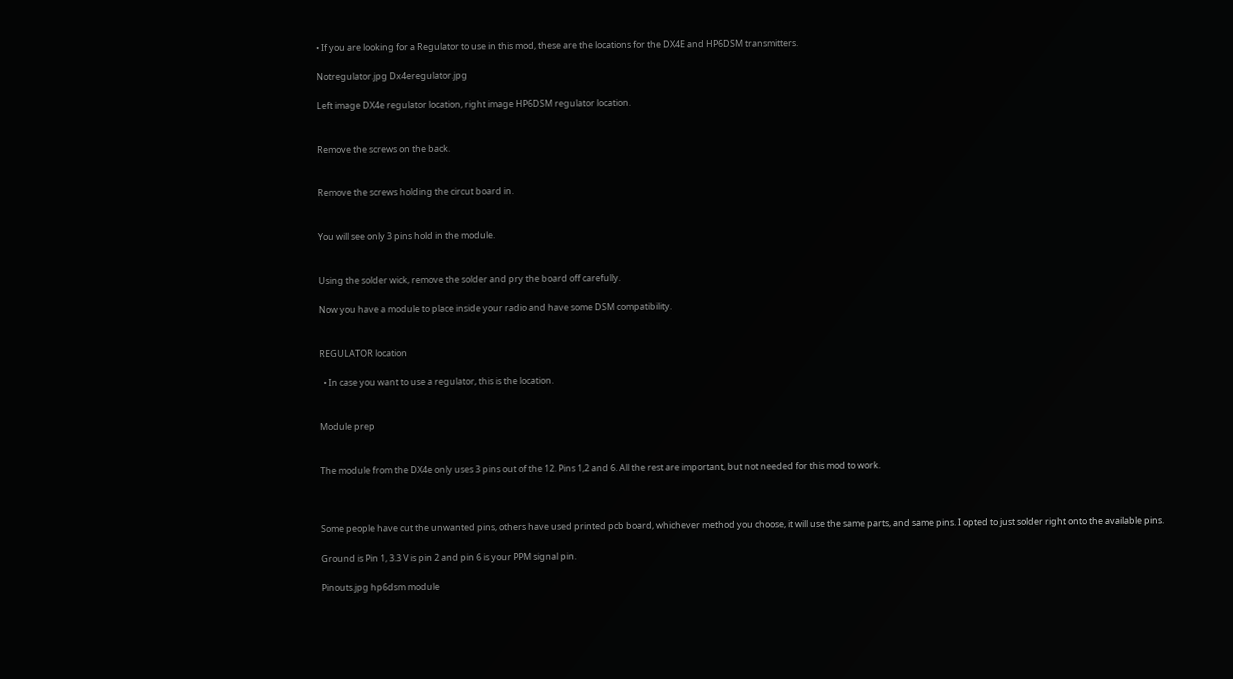• If you are looking for a Regulator to use in this mod, these are the locations for the DX4E and HP6DSM transmitters.

Notregulator.jpg Dx4eregulator.jpg

Left image DX4e regulator location, right image HP6DSM regulator location.


Remove the screws on the back.


Remove the screws holding the circut board in.


You will see only 3 pins hold in the module.


Using the solder wick, remove the solder and pry the board off carefully.

Now you have a module to place inside your radio and have some DSM compatibility.


REGULATOR location

  • In case you want to use a regulator, this is the location.


Module prep


The module from the DX4e only uses 3 pins out of the 12. Pins 1,2 and 6. All the rest are important, but not needed for this mod to work.



Some people have cut the unwanted pins, others have used printed pcb board, whichever method you choose, it will use the same parts, and same pins. I opted to just solder right onto the available pins.

Ground is Pin 1, 3.3 V is pin 2 and pin 6 is your PPM signal pin.

Pinouts.jpg hp6dsm module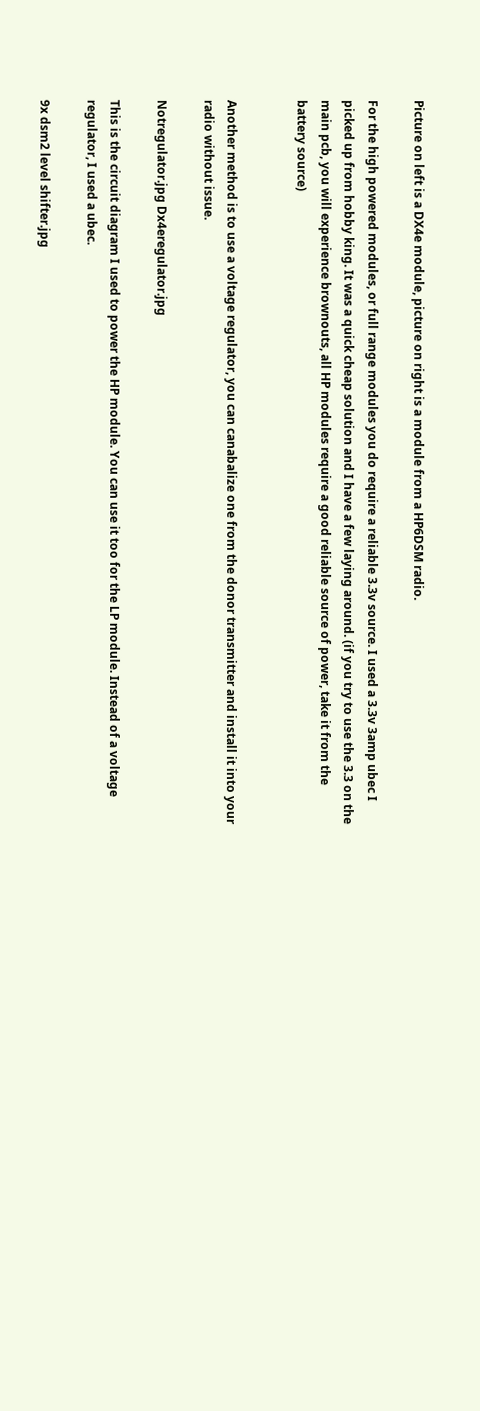Picture on left is a DX4e module, picture on right is a module from a HP6DSM radio.

For the high powered modules, or full range modules you do require a reliable 3.3v source. I used a 3.3v 3amp ubec I picked up from hobby king. It was a quick cheap solution and I have a few laying around. (if you try to use the 3.3 on the main pcb, you will experience brownouts, all HP modules require a good reliable source of power, take it from the battery source)


Another method is to use a voltage regulator, you can canabalize one from the donor transmitter and install it into your radio without issue.

Notregulator.jpg Dx4eregulator.jpg

This is the circuit diagram I used to power the HP module. You can use it too for the LP module. Instead of a voltage regulator, I used a ubec.

9x dsm2 level shifter.jpg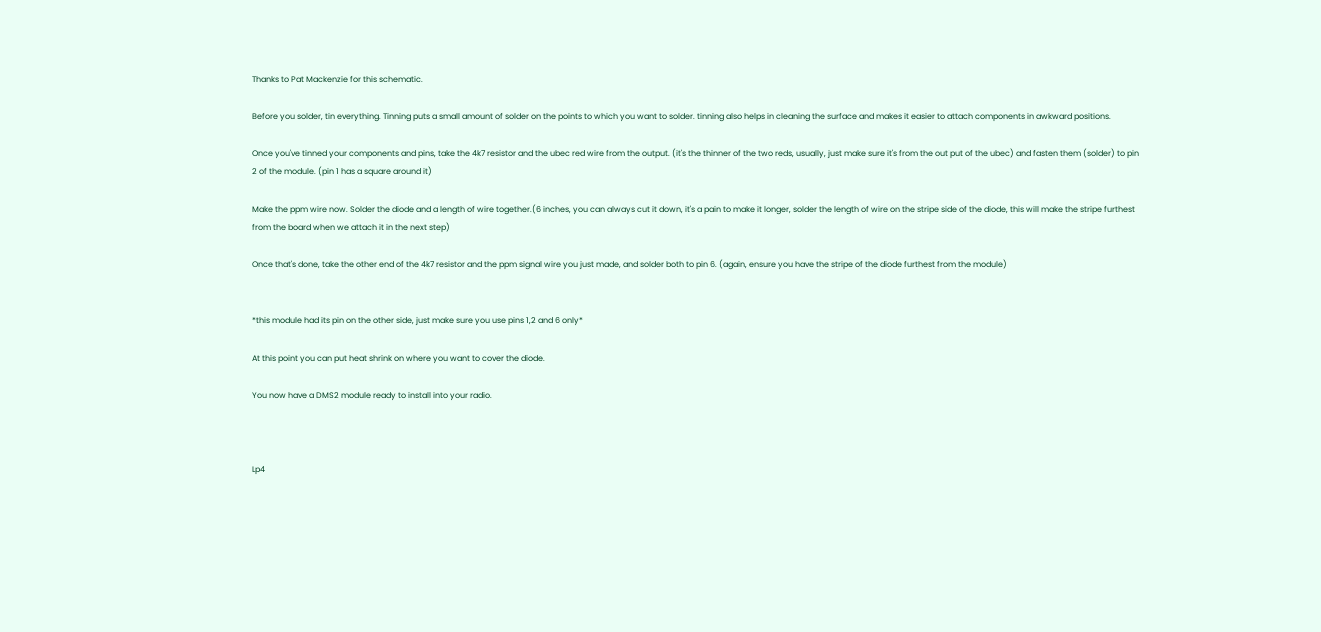Thanks to Pat Mackenzie for this schematic.

Before you solder, tin everything. Tinning puts a small amount of solder on the points to which you want to solder. tinning also helps in cleaning the surface and makes it easier to attach components in awkward positions.

Once you've tinned your components and pins, take the 4k7 resistor and the ubec red wire from the output. (it's the thinner of the two reds, usually, just make sure it's from the out put of the ubec) and fasten them (solder) to pin 2 of the module. (pin 1 has a square around it)

Make the ppm wire now. Solder the diode and a length of wire together.(6 inches, you can always cut it down, it's a pain to make it longer, solder the length of wire on the stripe side of the diode, this will make the stripe furthest from the board when we attach it in the next step)

Once that's done, take the other end of the 4k7 resistor and the ppm signal wire you just made, and solder both to pin 6. (again, ensure you have the stripe of the diode furthest from the module)


*this module had its pin on the other side, just make sure you use pins 1,2 and 6 only*

At this point you can put heat shrink on where you want to cover the diode.

You now have a DMS2 module ready to install into your radio.



Lp4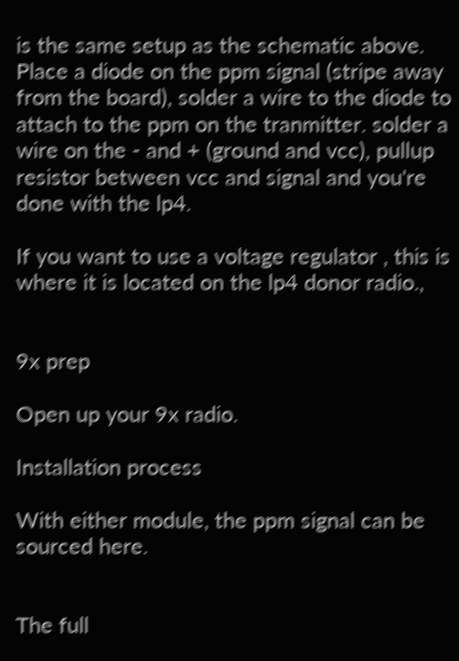is the same setup as the schematic above. Place a diode on the ppm signal (stripe away from the board), solder a wire to the diode to attach to the ppm on the tranmitter. solder a wire on the - and + (ground and vcc), pullup resistor between vcc and signal and you're done with the lp4.

If you want to use a voltage regulator , this is where it is located on the lp4 donor radio.,


9x prep

Open up your 9x radio.

Installation process

With either module, the ppm signal can be sourced here.


The full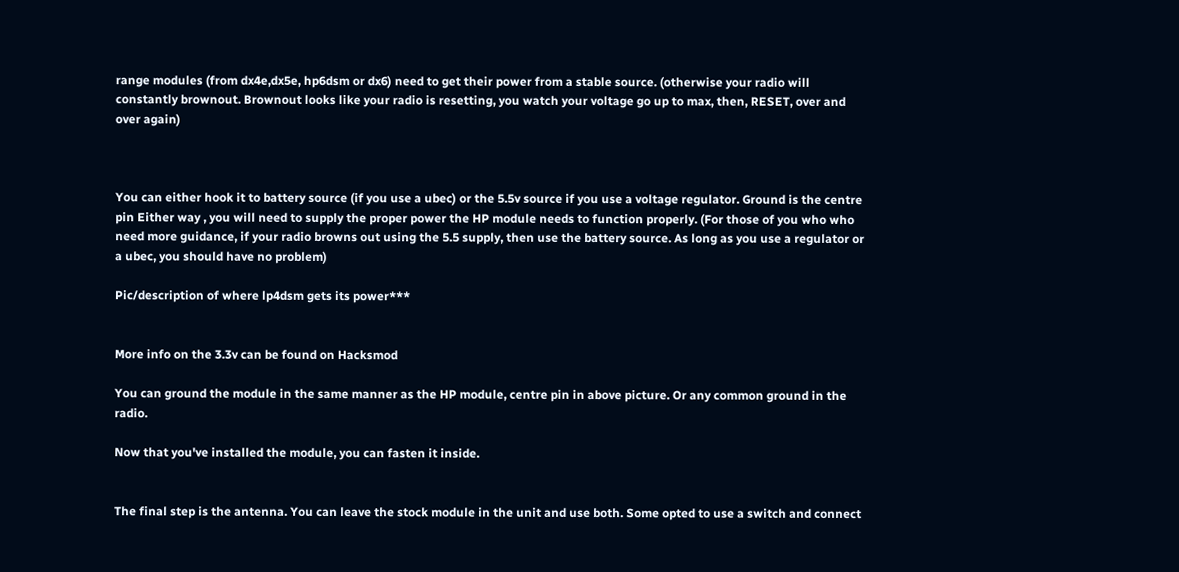range modules (from dx4e,dx5e, hp6dsm or dx6) need to get their power from a stable source. (otherwise your radio will constantly brownout. Brownout looks like your radio is resetting, you watch your voltage go up to max, then, RESET, over and over again)



You can either hook it to battery source (if you use a ubec) or the 5.5v source if you use a voltage regulator. Ground is the centre pin Either way , you will need to supply the proper power the HP module needs to function properly. (For those of you who who need more guidance, if your radio browns out using the 5.5 supply, then use the battery source. As long as you use a regulator or a ubec, you should have no problem)

Pic/description of where lp4dsm gets its power***


More info on the 3.3v can be found on Hacksmod

You can ground the module in the same manner as the HP module, centre pin in above picture. Or any common ground in the radio.

Now that you've installed the module, you can fasten it inside.


The final step is the antenna. You can leave the stock module in the unit and use both. Some opted to use a switch and connect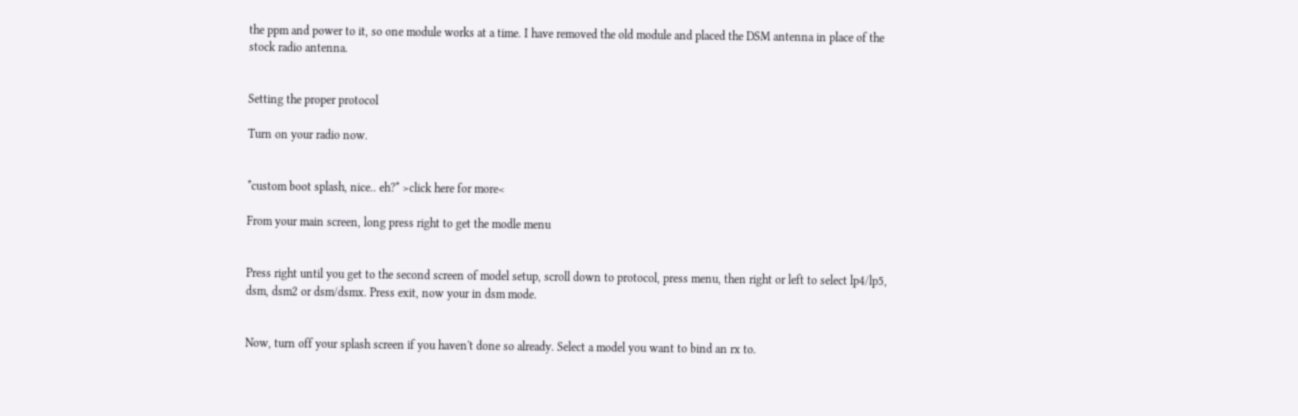the ppm and power to it, so one module works at a time. I have removed the old module and placed the DSM antenna in place of the stock radio antenna.


Setting the proper protocol

Turn on your radio now.


*custom boot splash, nice.. eh?* >click here for more<

From your main screen, long press right to get the modle menu


Press right until you get to the second screen of model setup, scroll down to protocol, press menu, then right or left to select lp4/lp5, dsm, dsm2 or dsm/dsmx. Press exit, now your in dsm mode.


Now, turn off your splash screen if you haven't done so already. Select a model you want to bind an rx to.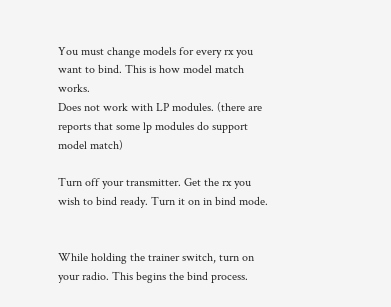You must change models for every rx you want to bind. This is how model match works.
Does not work with LP modules. (there are reports that some lp modules do support model match)

Turn off your transmitter. Get the rx you wish to bind ready. Turn it on in bind mode.


While holding the trainer switch, turn on your radio. This begins the bind process.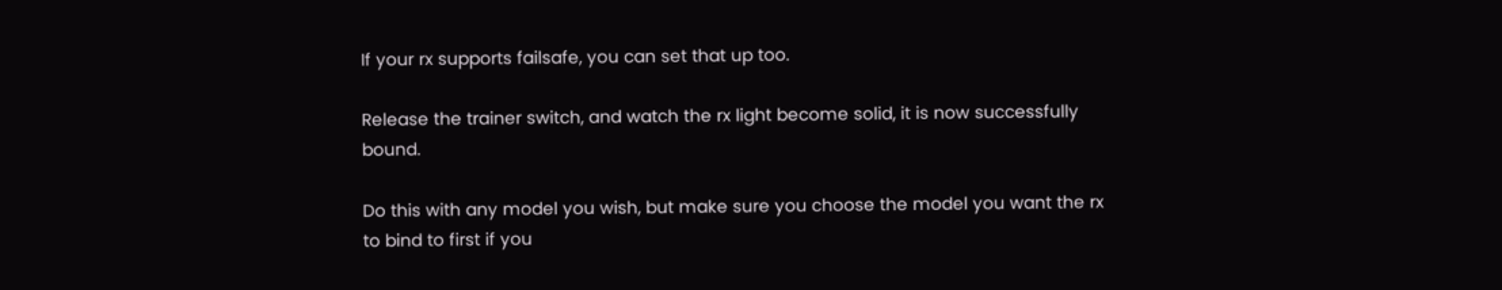If your rx supports failsafe, you can set that up too.

Release the trainer switch, and watch the rx light become solid, it is now successfully bound.

Do this with any model you wish, but make sure you choose the model you want the rx to bind to first if you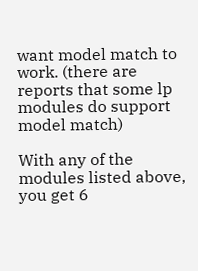want model match to work. (there are reports that some lp modules do support model match)

With any of the modules listed above, you get 6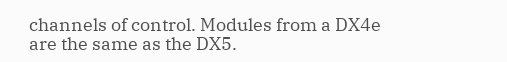channels of control. Modules from a DX4e are the same as the DX5.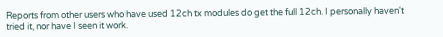Reports from other users who have used 12ch tx modules do get the full 12ch. I personally haven't tried it, nor have I seen it work.